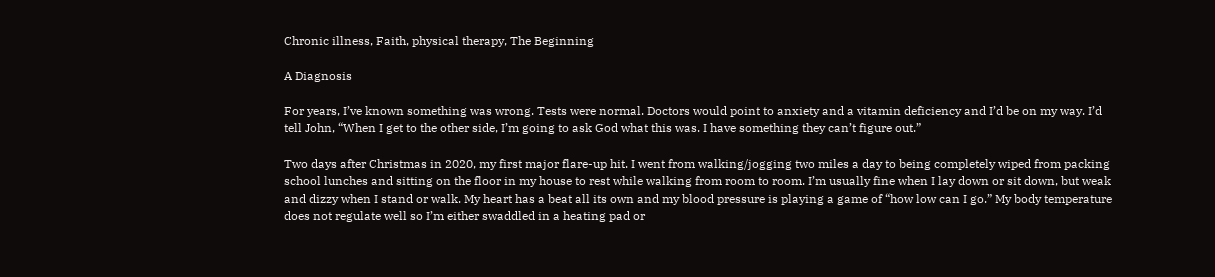Chronic illness, Faith, physical therapy, The Beginning

A Diagnosis

For years, I’ve known something was wrong. Tests were normal. Doctors would point to anxiety and a vitamin deficiency and I’d be on my way. I’d tell John, “When I get to the other side, I’m going to ask God what this was. I have something they can’t figure out.”

Two days after Christmas in 2020, my first major flare-up hit. I went from walking/jogging two miles a day to being completely wiped from packing school lunches and sitting on the floor in my house to rest while walking from room to room. I’m usually fine when I lay down or sit down, but weak and dizzy when I stand or walk. My heart has a beat all its own and my blood pressure is playing a game of “how low can I go.” My body temperature does not regulate well so I’m either swaddled in a heating pad or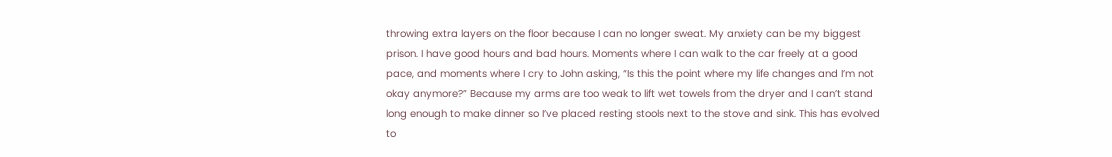throwing extra layers on the floor because I can no longer sweat. My anxiety can be my biggest prison. I have good hours and bad hours. Moments where I can walk to the car freely at a good pace, and moments where I cry to John asking, “Is this the point where my life changes and I’m not okay anymore?” Because my arms are too weak to lift wet towels from the dryer and I can’t stand long enough to make dinner so I’ve placed resting stools next to the stove and sink. This has evolved to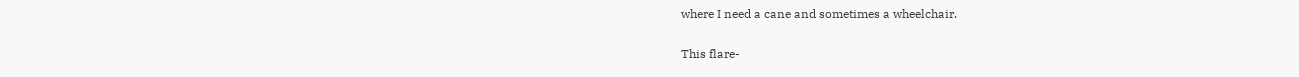where I need a cane and sometimes a wheelchair.

This flare-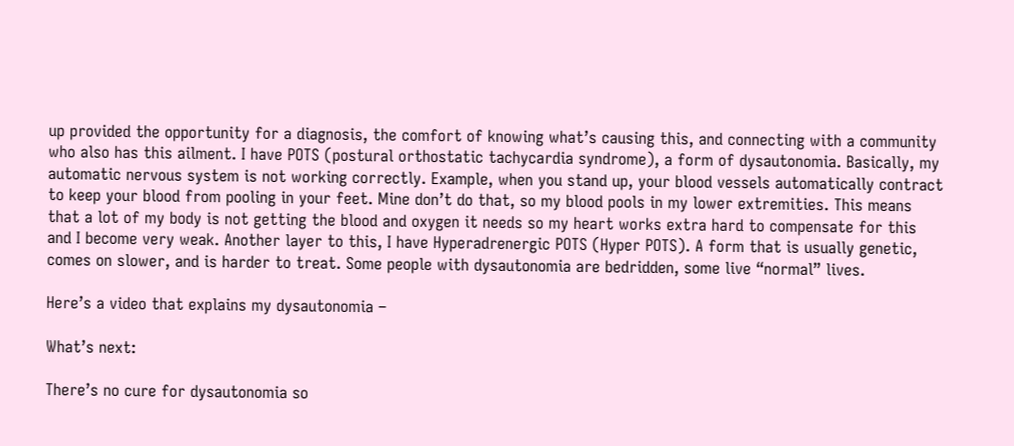up provided the opportunity for a diagnosis, the comfort of knowing what’s causing this, and connecting with a community who also has this ailment. I have POTS (postural orthostatic tachycardia syndrome), a form of dysautonomia. Basically, my automatic nervous system is not working correctly. Example, when you stand up, your blood vessels automatically contract to keep your blood from pooling in your feet. Mine don’t do that, so my blood pools in my lower extremities. This means that a lot of my body is not getting the blood and oxygen it needs so my heart works extra hard to compensate for this and I become very weak. Another layer to this, I have Hyperadrenergic POTS (Hyper POTS). A form that is usually genetic, comes on slower, and is harder to treat. Some people with dysautonomia are bedridden, some live “normal” lives.

Here’s a video that explains my dysautonomia –

What’s next:

There’s no cure for dysautonomia so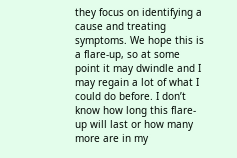they focus on identifying a cause and treating symptoms. We hope this is a flare-up, so at some point it may dwindle and I may regain a lot of what I could do before. I don’t know how long this flare-up will last or how many more are in my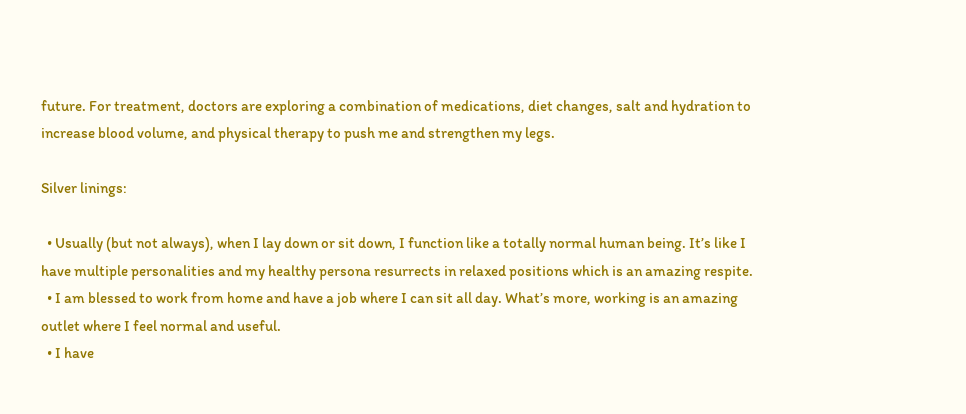future. For treatment, doctors are exploring a combination of medications, diet changes, salt and hydration to increase blood volume, and physical therapy to push me and strengthen my legs.

Silver linings:

  • Usually (but not always), when I lay down or sit down, I function like a totally normal human being. It’s like I have multiple personalities and my healthy persona resurrects in relaxed positions which is an amazing respite.
  • I am blessed to work from home and have a job where I can sit all day. What’s more, working is an amazing outlet where I feel normal and useful.
  • I have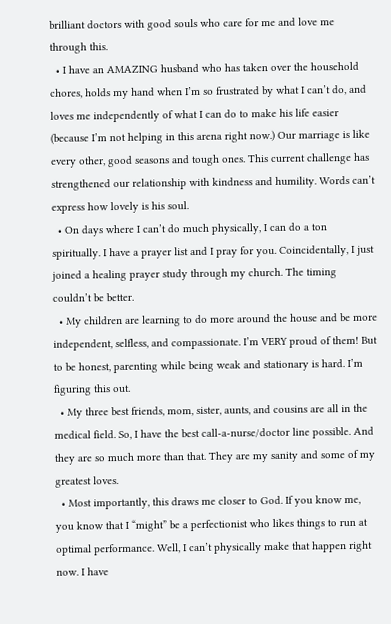brilliant doctors with good souls who care for me and love me through this.
  • I have an AMAZING husband who has taken over the household chores, holds my hand when I’m so frustrated by what I can’t do, and loves me independently of what I can do to make his life easier (because I’m not helping in this arena right now.) Our marriage is like every other, good seasons and tough ones. This current challenge has strengthened our relationship with kindness and humility. Words can’t express how lovely is his soul.
  • On days where I can’t do much physically, I can do a ton spiritually. I have a prayer list and I pray for you. Coincidentally, I just joined a healing prayer study through my church. The timing couldn’t be better.
  • My children are learning to do more around the house and be more independent, selfless, and compassionate. I’m VERY proud of them! But to be honest, parenting while being weak and stationary is hard. I’m figuring this out.
  • My three best friends, mom, sister, aunts, and cousins are all in the medical field. So, I have the best call-a-nurse/doctor line possible. And they are so much more than that. They are my sanity and some of my greatest loves.
  • Most importantly, this draws me closer to God. If you know me, you know that I “might” be a perfectionist who likes things to run at optimal performance. Well, I can’t physically make that happen right now. I have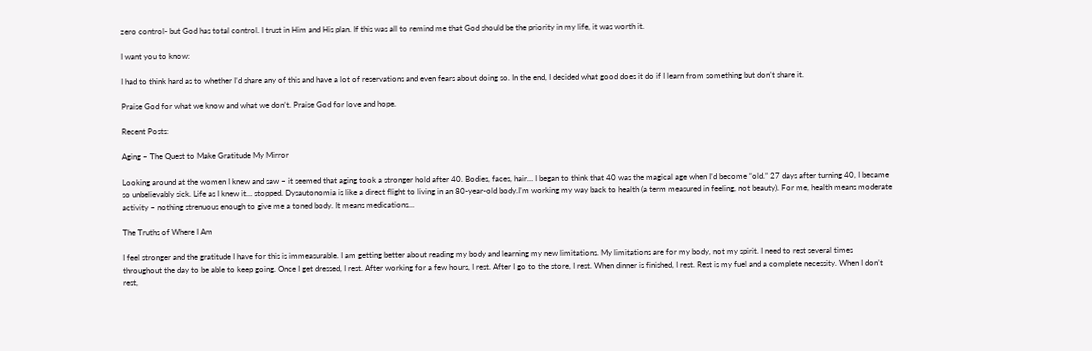zero control- but God has total control. I trust in Him and His plan. If this was all to remind me that God should be the priority in my life, it was worth it.

I want you to know:

I had to think hard as to whether I’d share any of this and have a lot of reservations and even fears about doing so. In the end, I decided what good does it do if I learn from something but don’t share it.

Praise God for what we know and what we don’t. Praise God for love and hope.

Recent Posts:

Aging – The Quest to Make Gratitude My Mirror

Looking around at the women I knew and saw – it seemed that aging took a stronger hold after 40. Bodies, faces, hair… I began to think that 40 was the magical age when I’d become “old.” 27 days after turning 40, I became so unbelievably sick. Life as I knew it… stopped. Dysautonomia is like a direct flight to living in an 80-year-old body.I’m working my way back to health (a term measured in feeling, not beauty). For me, health means moderate activity – nothing strenuous enough to give me a toned body. It means medications…

The Truths of Where I Am

I feel stronger and the gratitude I have for this is immeasurable. I am getting better about reading my body and learning my new limitations. My limitations are for my body, not my spirit. I need to rest several times throughout the day to be able to keep going. Once I get dressed, I rest. After working for a few hours, I rest. After I go to the store, I rest. When dinner is finished, I rest. Rest is my fuel and a complete necessity. When I don’t rest,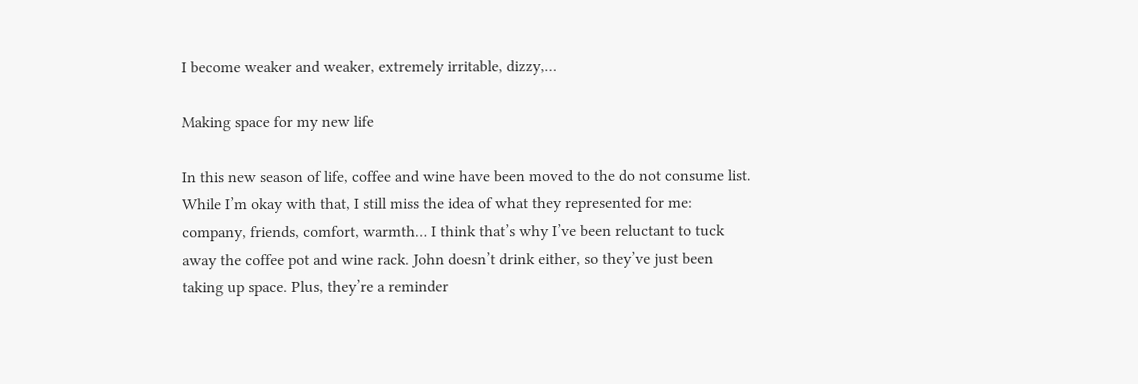I become weaker and weaker, extremely irritable, dizzy,…

Making space for my new life

In this new season of life, coffee and wine have been moved to the do not consume list. While I’m okay with that, I still miss the idea of what they represented for me: company, friends, comfort, warmth… I think that’s why I’ve been reluctant to tuck away the coffee pot and wine rack. John doesn’t drink either, so they’ve just been taking up space. Plus, they’re a reminder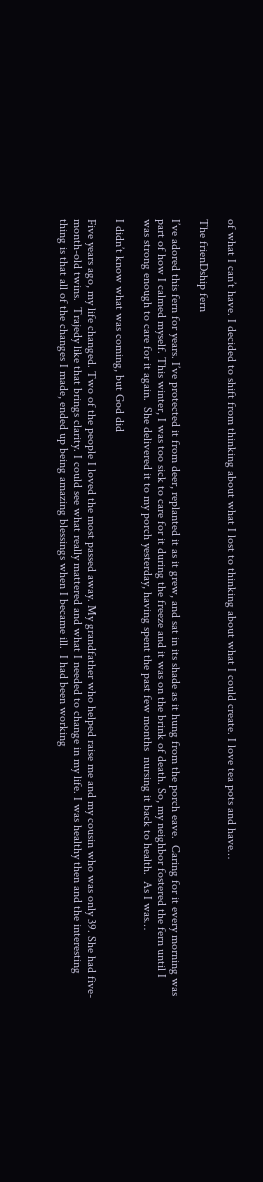of what I can’t have. I decided to shift from thinking about what I lost to thinking about what I could create. I love tea pots and have…

The frienDship fern

I’ve adored this fern for years. I’ve protected it from deer, replanted it as it grew, and sat in its shade as it hung from the porch eave.  Caring for it every morning was part of how I calmed myself. This winter, I was too sick to care for it during the freeze and it was on the brink of death. So, my neighbor fostered the fern until I was strong enough to care for it again.  She delivered it to my porch yesterday, having spent the past few months  nursing it back to health.  As I was…

I didn’t know what was coming, but God did

Five years ago, my life changed. Two of the people I loved the most passed away. My grandfather who helped raise me and my cousin who was only 39. She had five-month-old twins.  Trajedy like that brings clarity. I could see what really mattered and what I needed to change in my life. I was healthy then and the interesting thing is that all of the changes I made, ended up being amazing blessings when I became ill.  I had been working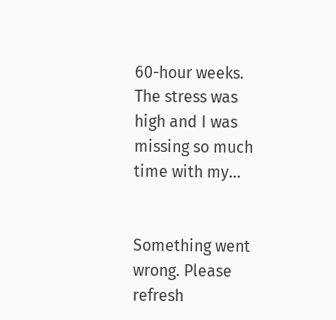60-hour weeks. The stress was high and I was missing so much time with my…


Something went wrong. Please refresh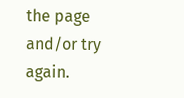the page and/or try again.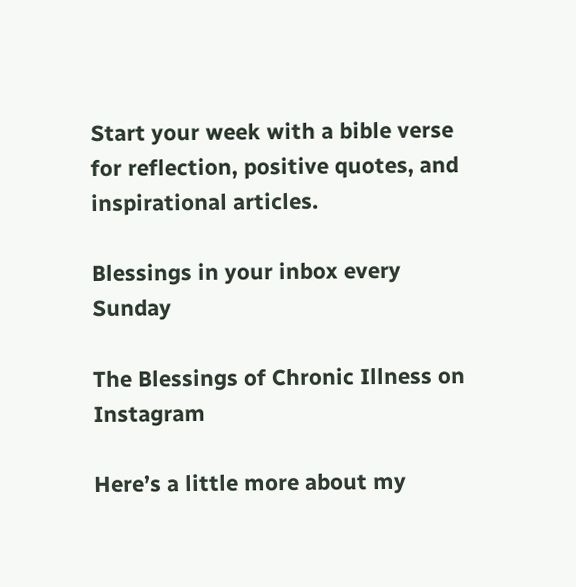Start your week with a bible verse for reflection, positive quotes, and inspirational articles.

Blessings in your inbox every Sunday

The Blessings of Chronic Illness on Instagram

Here’s a little more about my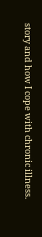story and how I cope with chronic illness.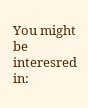You might be interesred in: